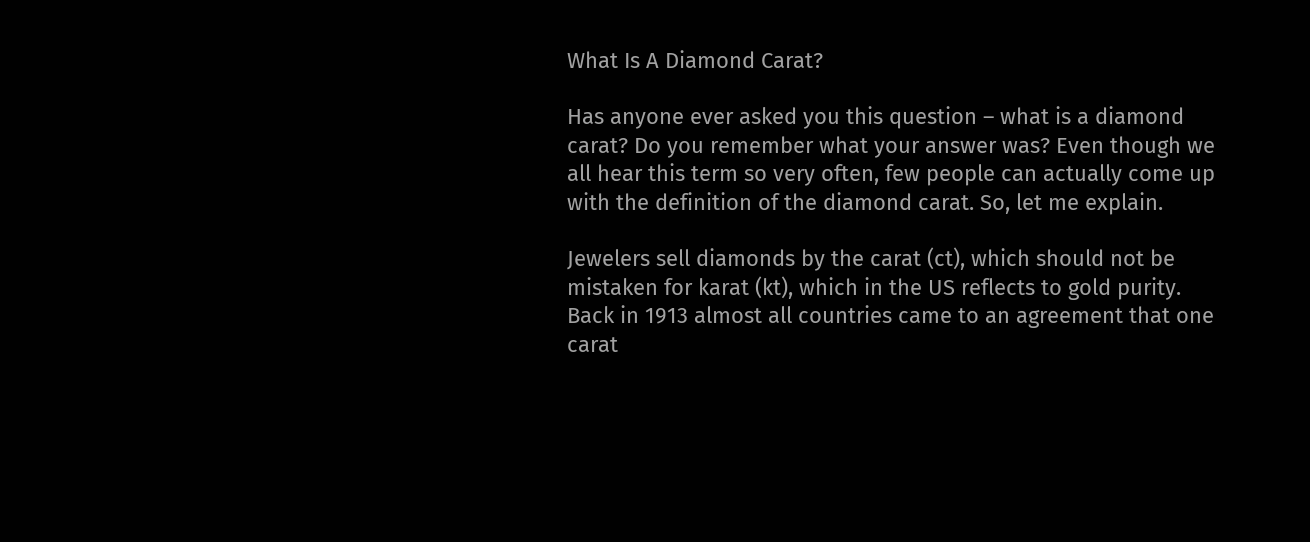What Is A Diamond Carat?

Has anyone ever asked you this question – what is a diamond carat? Do you remember what your answer was? Even though we all hear this term so very often, few people can actually come up with the definition of the diamond carat. So, let me explain.

Jewelers sell diamonds by the carat (ct), which should not be mistaken for karat (kt), which in the US reflects to gold purity. Back in 1913 almost all countries came to an agreement that one carat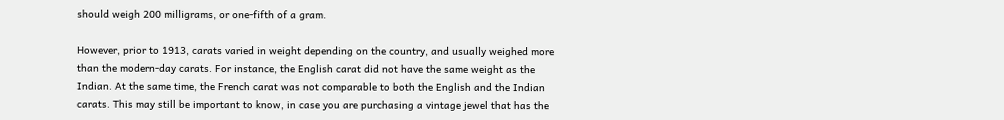should weigh 200 milligrams, or one-fifth of a gram.

However, prior to 1913, carats varied in weight depending on the country, and usually weighed more than the modern-day carats. For instance, the English carat did not have the same weight as the Indian. At the same time, the French carat was not comparable to both the English and the Indian carats. This may still be important to know, in case you are purchasing a vintage jewel that has the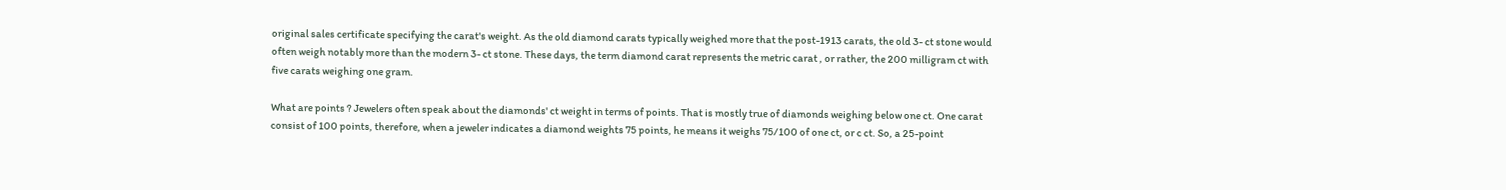original sales certificate specifying the carat's weight. As the old diamond carats typically weighed more that the post-1913 carats, the old 3- ct stone would often weigh notably more than the modern 3- ct stone. These days, the term diamond carat represents the metric carat , or rather, the 200 milligram ct with five carats weighing one gram.

What are points ? Jewelers often speak about the diamonds' ct weight in terms of points. That is mostly true of diamonds weighing below one ct. One carat consist of 100 points, therefore, when a jeweler indicates a diamond weights 75 points, he means it weighs 75/100 of one ct, or c ct. So, a 25-point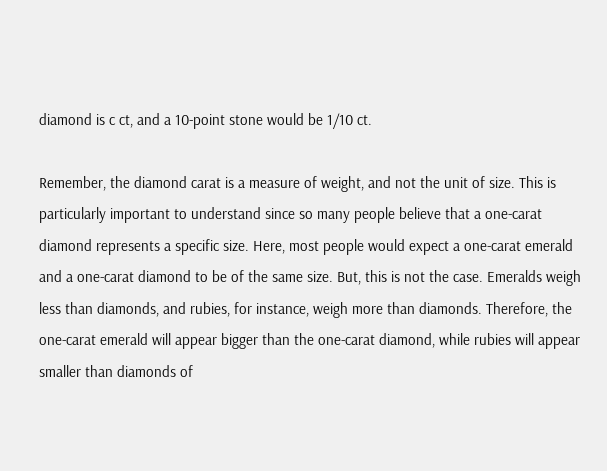diamond is c ct, and a 10-point stone would be 1/10 ct.

Remember, the diamond carat is a measure of weight, and not the unit of size. This is particularly important to understand since so many people believe that a one-carat diamond represents a specific size. Here, most people would expect a one-carat emerald and a one-carat diamond to be of the same size. But, this is not the case. Emeralds weigh less than diamonds, and rubies, for instance, weigh more than diamonds. Therefore, the one-carat emerald will appear bigger than the one-carat diamond, while rubies will appear smaller than diamonds of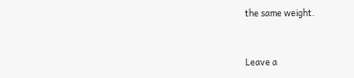the same weight.


Leave a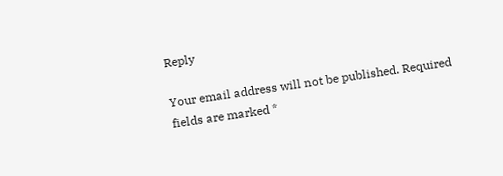Reply

Your email address will not be published. Required fields are marked *